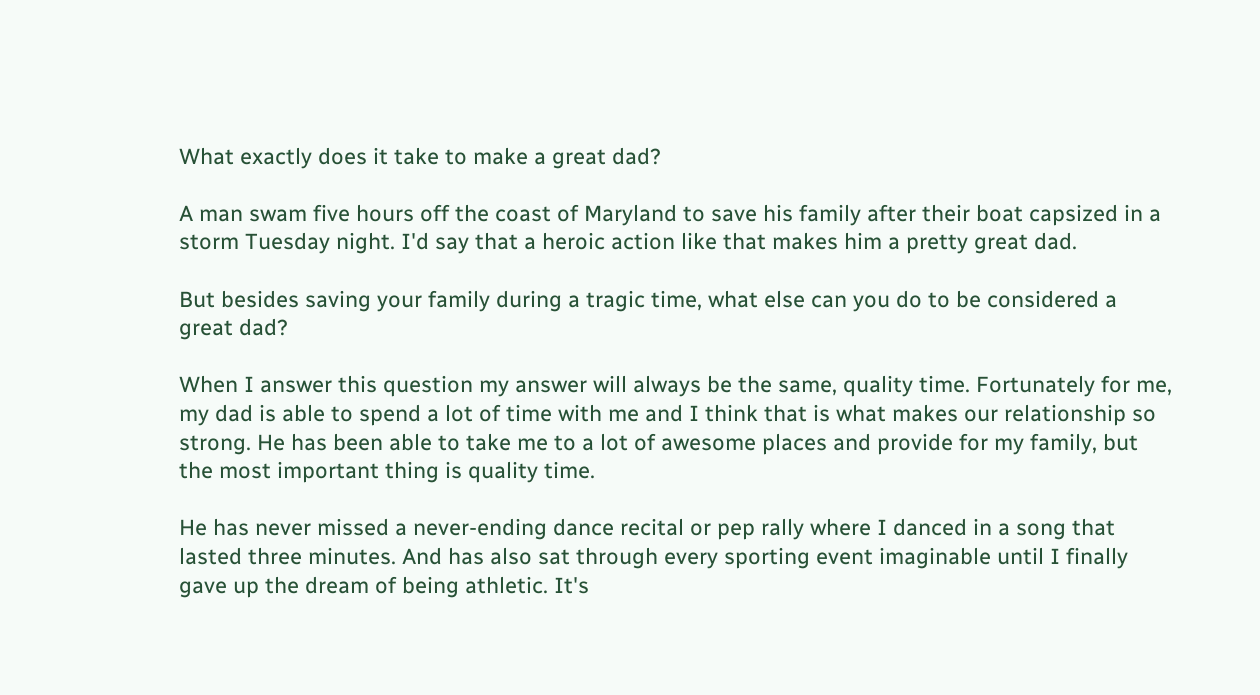What exactly does it take to make a great dad?

A man swam five hours off the coast of Maryland to save his family after their boat capsized in a storm Tuesday night. I'd say that a heroic action like that makes him a pretty great dad.

But besides saving your family during a tragic time, what else can you do to be considered a great dad?

When I answer this question my answer will always be the same, quality time. Fortunately for me, my dad is able to spend a lot of time with me and I think that is what makes our relationship so strong. He has been able to take me to a lot of awesome places and provide for my family, but the most important thing is quality time.

He has never missed a never-ending dance recital or pep rally where I danced in a song that lasted three minutes. And has also sat through every sporting event imaginable until I finally gave up the dream of being athletic. It's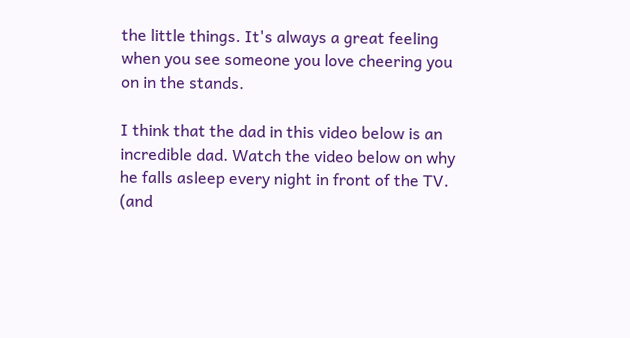the little things. It's always a great feeling when you see someone you love cheering you on in the stands.

I think that the dad in this video below is an incredible dad. Watch the video below on why he falls asleep every night in front of the TV. (and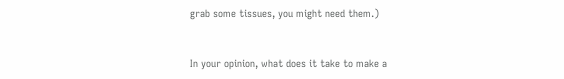grab some tissues, you might need them.)


In your opinion, what does it take to make a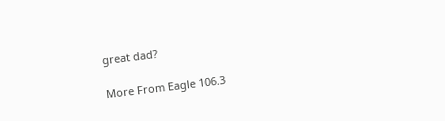great dad?

More From Eagle 106.3